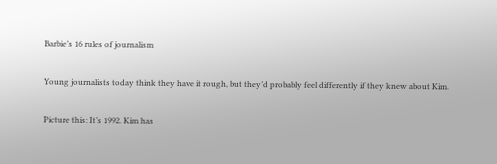Barbie’s 16 rules of journalism

Young journalists today think they have it rough, but they’d probably feel differently if they knew about Kim.

Picture this: It’s 1992. Kim has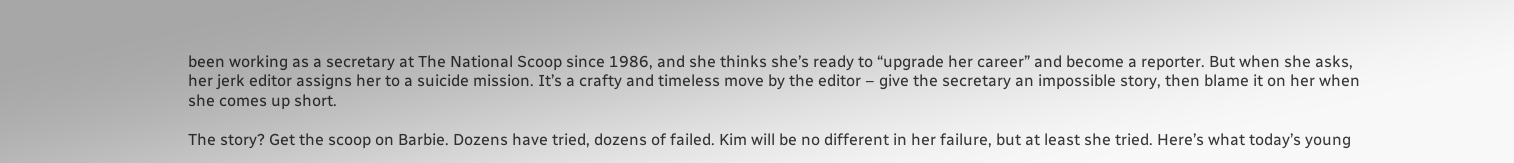been working as a secretary at The National Scoop since 1986, and she thinks she’s ready to “upgrade her career” and become a reporter. But when she asks, her jerk editor assigns her to a suicide mission. It’s a crafty and timeless move by the editor – give the secretary an impossible story, then blame it on her when she comes up short.

The story? Get the scoop on Barbie. Dozens have tried, dozens of failed. Kim will be no different in her failure, but at least she tried. Here’s what today’s young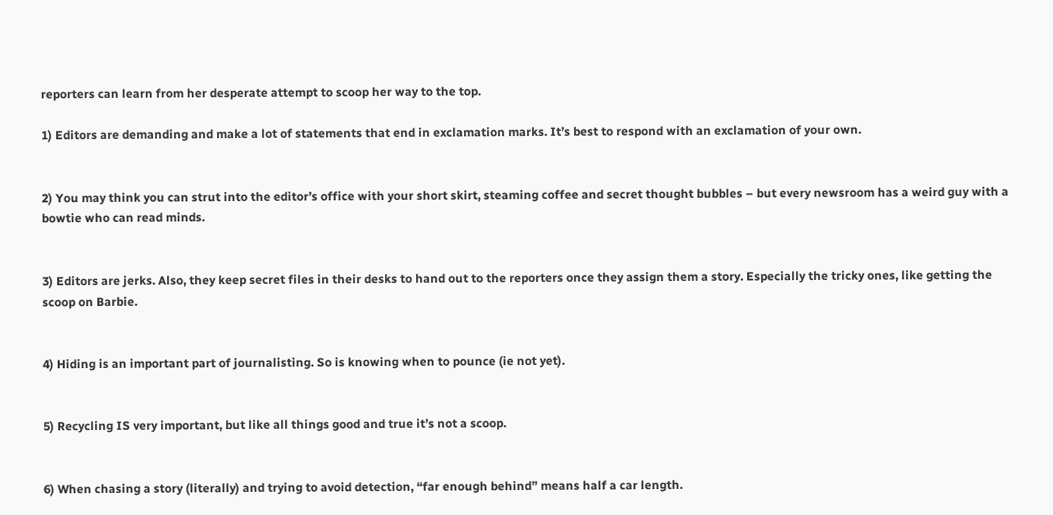reporters can learn from her desperate attempt to scoop her way to the top.

1) Editors are demanding and make a lot of statements that end in exclamation marks. It’s best to respond with an exclamation of your own.


2) You may think you can strut into the editor’s office with your short skirt, steaming coffee and secret thought bubbles – but every newsroom has a weird guy with a bowtie who can read minds.


3) Editors are jerks. Also, they keep secret files in their desks to hand out to the reporters once they assign them a story. Especially the tricky ones, like getting the scoop on Barbie.


4) Hiding is an important part of journalisting. So is knowing when to pounce (ie not yet).


5) Recycling IS very important, but like all things good and true it’s not a scoop.


6) When chasing a story (literally) and trying to avoid detection, “far enough behind” means half a car length.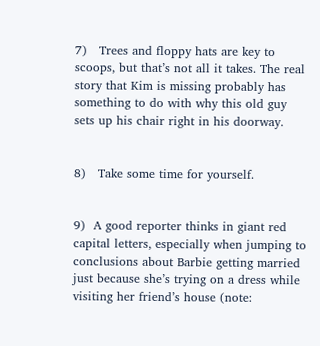7)   Trees and floppy hats are key to scoops, but that’s not all it takes. The real story that Kim is missing probably has something to do with why this old guy sets up his chair right in his doorway.


8)   Take some time for yourself.


9)  A good reporter thinks in giant red capital letters, especially when jumping to conclusions about Barbie getting married just because she’s trying on a dress while visiting her friend’s house (note: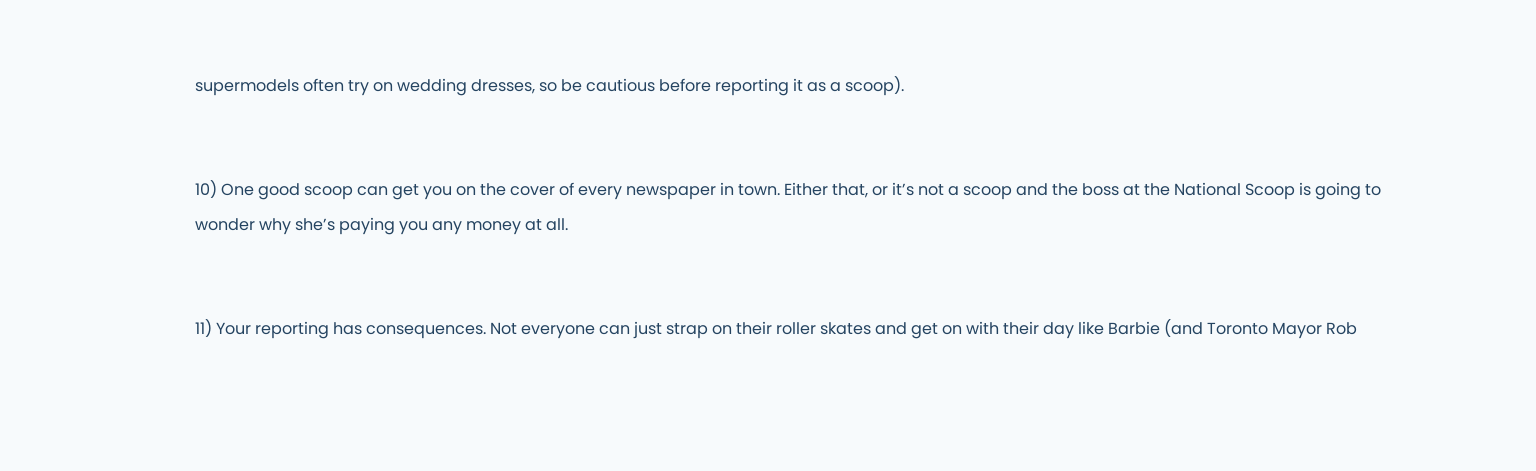supermodels often try on wedding dresses, so be cautious before reporting it as a scoop).


10) One good scoop can get you on the cover of every newspaper in town. Either that, or it’s not a scoop and the boss at the National Scoop is going to wonder why she’s paying you any money at all.


11) Your reporting has consequences. Not everyone can just strap on their roller skates and get on with their day like Barbie (and Toronto Mayor Rob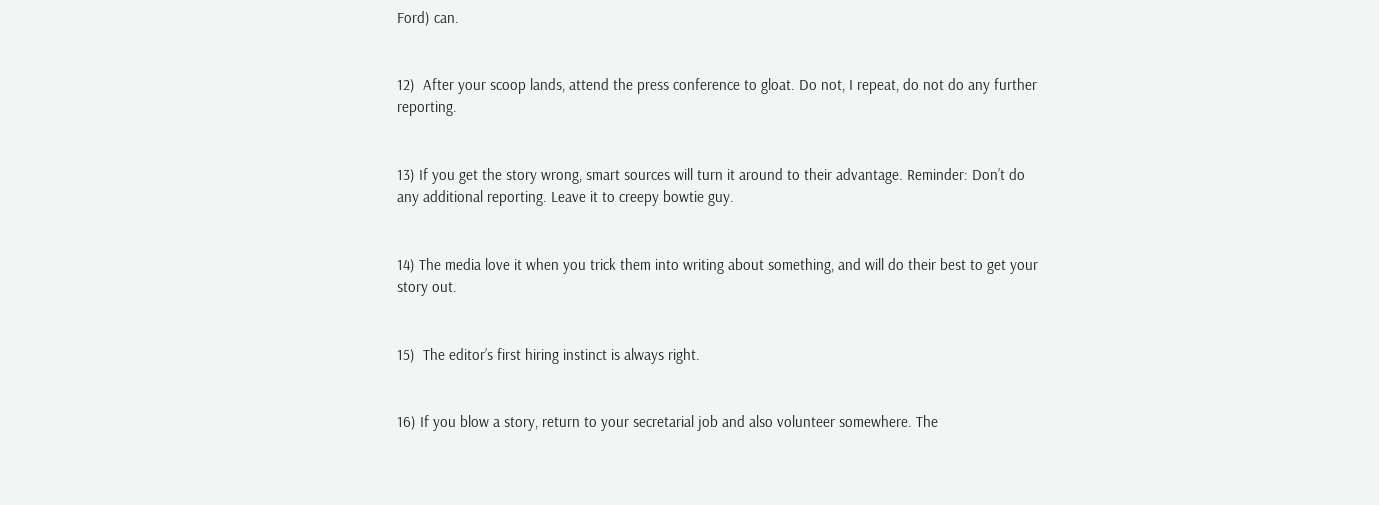Ford) can.


12)  After your scoop lands, attend the press conference to gloat. Do not, I repeat, do not do any further reporting.


13) If you get the story wrong, smart sources will turn it around to their advantage. Reminder: Don’t do any additional reporting. Leave it to creepy bowtie guy.


14) The media love it when you trick them into writing about something, and will do their best to get your story out.


15)  The editor’s first hiring instinct is always right.


16) If you blow a story, return to your secretarial job and also volunteer somewhere. The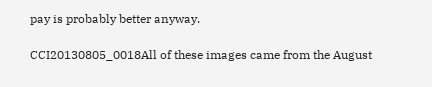pay is probably better anyway.

CCI20130805_0018All of these images came from the August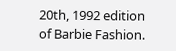20th, 1992 edition of Barbie Fashion.